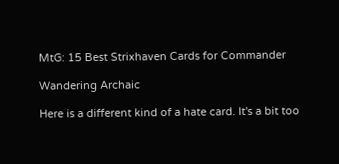MtG: 15 Best Strixhaven Cards for Commander

Wandering Archaic

Here is a different kind of a hate card. It's a bit too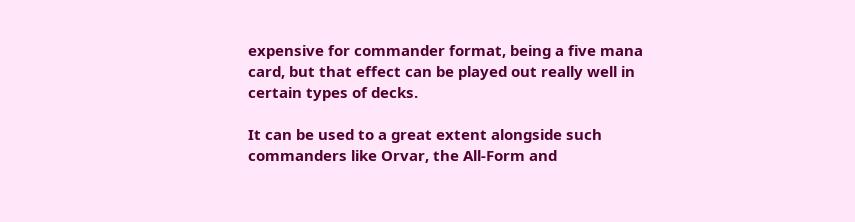expensive for commander format, being a five mana card, but that effect can be played out really well in certain types of decks.

It can be used to a great extent alongside such commanders like Orvar, the All-Form and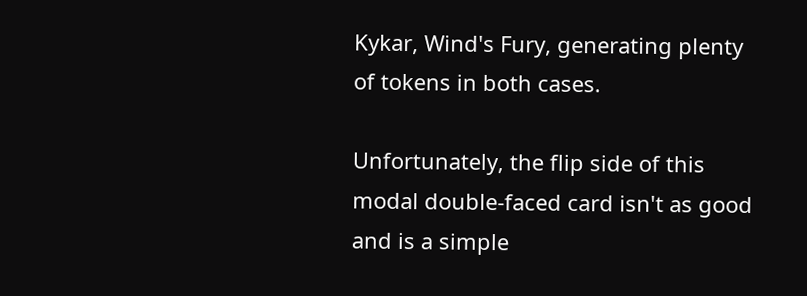Kykar, Wind's Fury, generating plenty of tokens in both cases.

Unfortunately, the flip side of this modal double-faced card isn't as good and is a simple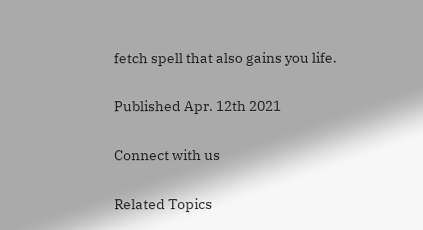fetch spell that also gains you life.

Published Apr. 12th 2021

Connect with us

Related Topics